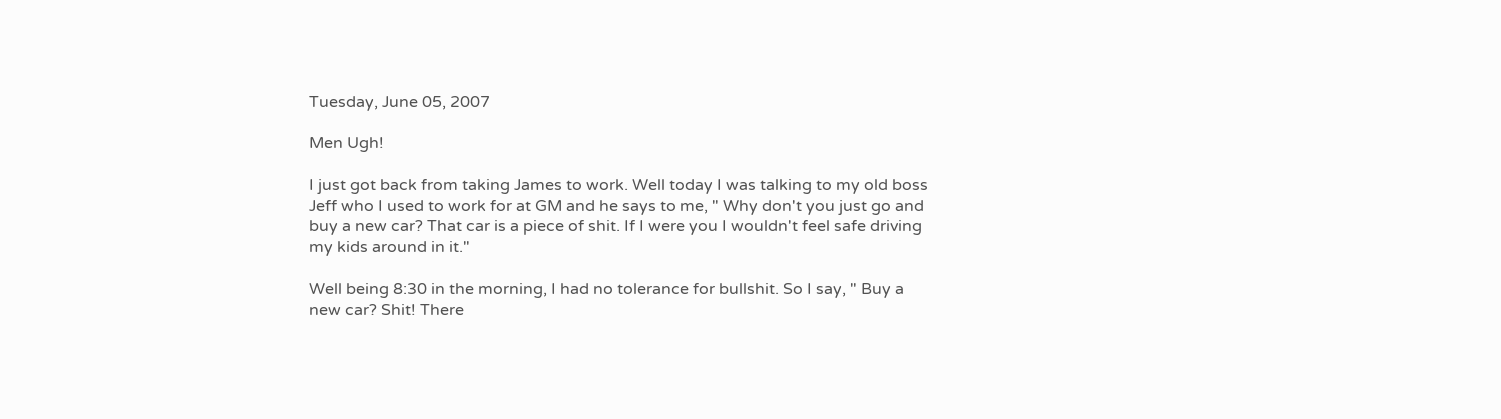Tuesday, June 05, 2007

Men Ugh!

I just got back from taking James to work. Well today I was talking to my old boss Jeff who I used to work for at GM and he says to me, " Why don't you just go and buy a new car? That car is a piece of shit. If I were you I wouldn't feel safe driving my kids around in it."

Well being 8:30 in the morning, I had no tolerance for bullshit. So I say, " Buy a new car? Shit! There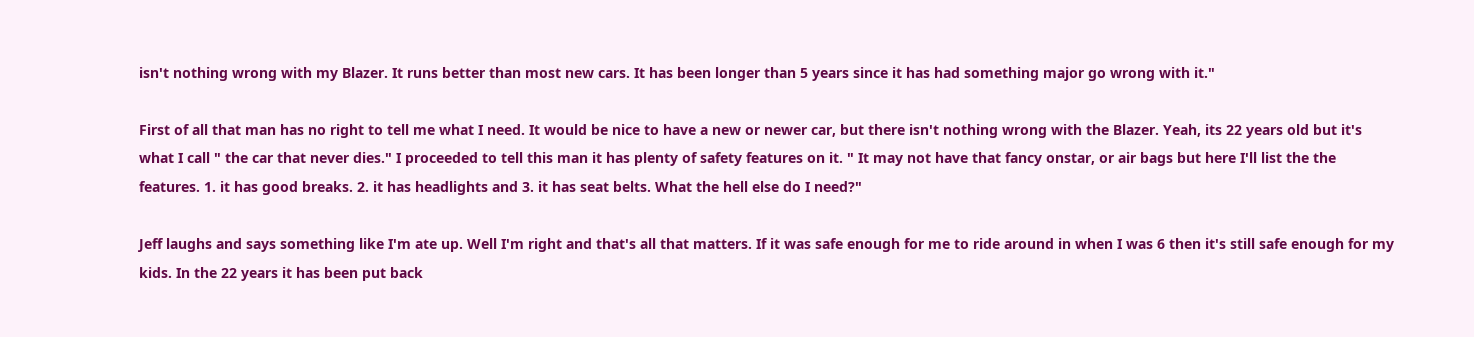isn't nothing wrong with my Blazer. It runs better than most new cars. It has been longer than 5 years since it has had something major go wrong with it."

First of all that man has no right to tell me what I need. It would be nice to have a new or newer car, but there isn't nothing wrong with the Blazer. Yeah, its 22 years old but it's what I call " the car that never dies." I proceeded to tell this man it has plenty of safety features on it. " It may not have that fancy onstar, or air bags but here I'll list the the features. 1. it has good breaks. 2. it has headlights and 3. it has seat belts. What the hell else do I need?"

Jeff laughs and says something like I'm ate up. Well I'm right and that's all that matters. If it was safe enough for me to ride around in when I was 6 then it's still safe enough for my kids. In the 22 years it has been put back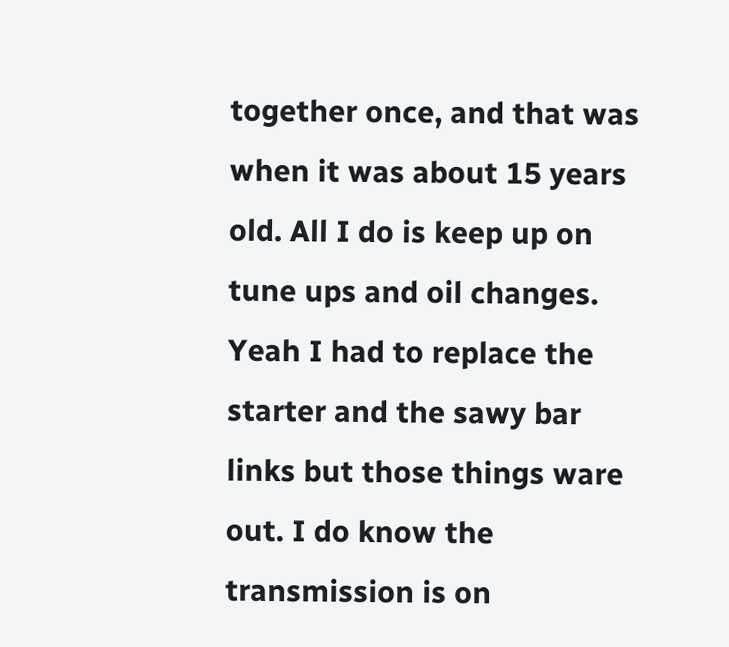together once, and that was when it was about 15 years old. All I do is keep up on tune ups and oil changes. Yeah I had to replace the starter and the sawy bar links but those things ware out. I do know the transmission is on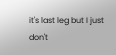it's last leg but I just don't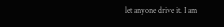let anyone drive it. I am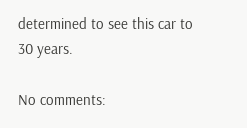determined to see this car to 30 years.

No comments: